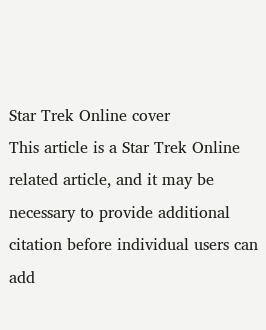Star Trek Online cover
This article is a Star Trek Online related article, and it may be necessary to provide additional citation before individual users can add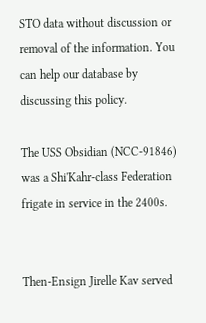STO data without discussion or removal of the information. You can help our database by discussing this policy.

The USS Obsidian (NCC-91846) was a Shi'Kahr-class Federation frigate in service in the 2400s.


Then-Ensign Jirelle Kav served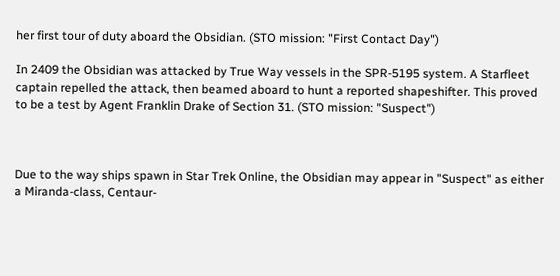her first tour of duty aboard the Obsidian. (STO mission: "First Contact Day")

In 2409 the Obsidian was attacked by True Way vessels in the SPR-5195 system. A Starfleet captain repelled the attack, then beamed aboard to hunt a reported shapeshifter. This proved to be a test by Agent Franklin Drake of Section 31. (STO mission: "Suspect")



Due to the way ships spawn in Star Trek Online, the Obsidian may appear in "Suspect" as either a Miranda-class, Centaur-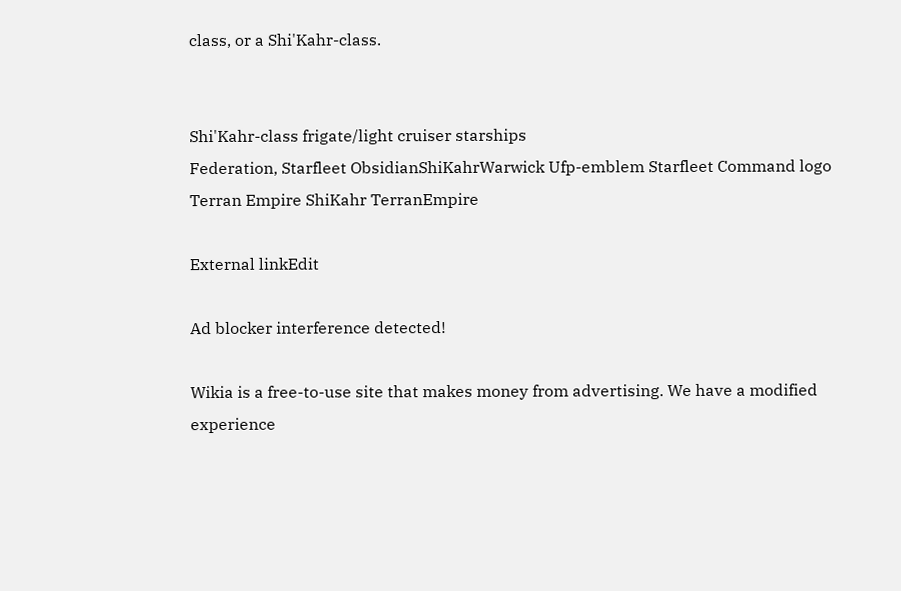class, or a Shi'Kahr-class.


Shi'Kahr-class frigate/light cruiser starships
Federation, Starfleet ObsidianShiKahrWarwick Ufp-emblem Starfleet Command logo
Terran Empire ShiKahr TerranEmpire

External linkEdit

Ad blocker interference detected!

Wikia is a free-to-use site that makes money from advertising. We have a modified experience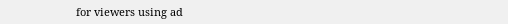for viewers using ad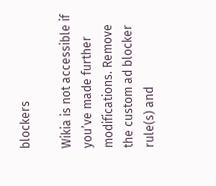blockers

Wikia is not accessible if you’ve made further modifications. Remove the custom ad blocker rule(s) and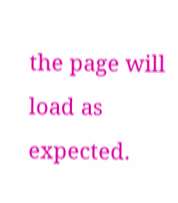the page will load as expected.